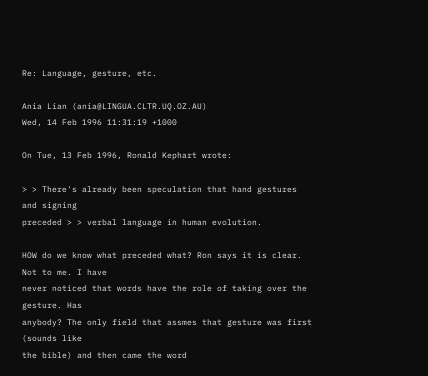Re: Language, gesture, etc.

Ania Lian (ania@LINGUA.CLTR.UQ.OZ.AU)
Wed, 14 Feb 1996 11:31:19 +1000

On Tue, 13 Feb 1996, Ronald Kephart wrote:

> > There's already been speculation that hand gestures and signing
preceded > > verbal language in human evolution.

HOW do we know what preceded what? Ron says it is clear. Not to me. I have
never noticed that words have the role of taking over the gesture. Has
anybody? The only field that assmes that gesture was first (sounds like
the bible) and then came the word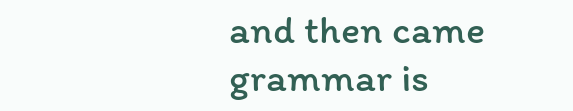and then came grammar is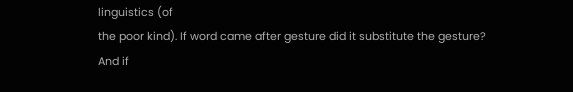linguistics (of
the poor kind). If word came after gesture did it substitute the gesture?
And if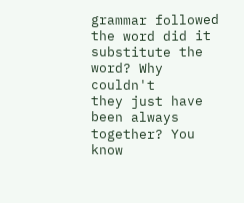grammar followed the word did it substitute the word? Why couldn't
they just have been always together? You know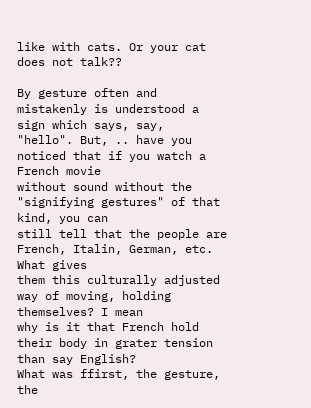like with cats. Or your cat
does not talk??

By gesture often and mistakenly is understood a sign which says, say,
"hello". But, .. have you noticed that if you watch a French movie
without sound without the "signifying gestures" of that kind, you can
still tell that the people are French, Italin, German, etc. What gives
them this culturally adjusted way of moving, holding themselves? I mean
why is it that French hold their body in grater tension than say English?
What was ffirst, the gesture, the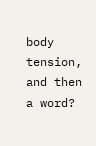body tension, and then a word?